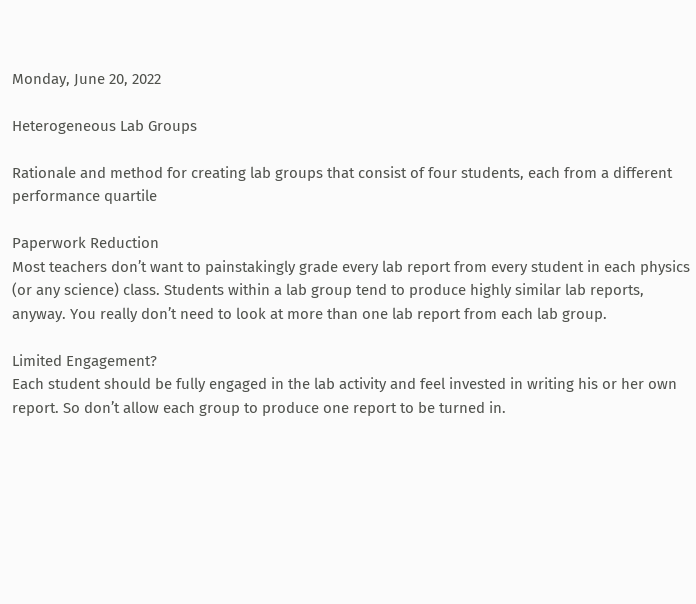Monday, June 20, 2022

Heterogeneous Lab Groups

Rationale and method for creating lab groups that consist of four students, each from a different performance quartile

Paperwork Reduction
Most teachers don’t want to painstakingly grade every lab report from every student in each physics (or any science) class. Students within a lab group tend to produce highly similar lab reports, anyway. You really don’t need to look at more than one lab report from each lab group.

Limited Engagement?
Each student should be fully engaged in the lab activity and feel invested in writing his or her own report. So don’t allow each group to produce one report to be turned in.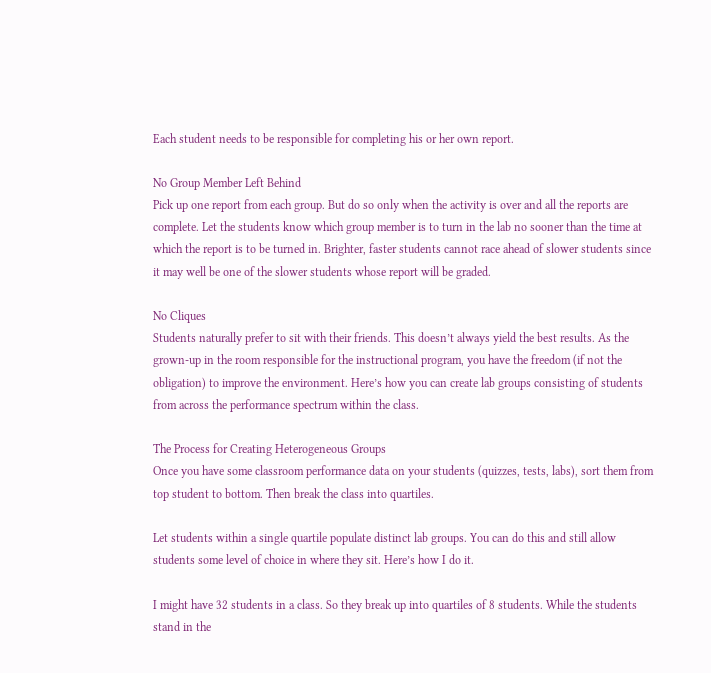Each student needs to be responsible for completing his or her own report.

No Group Member Left Behind
Pick up one report from each group. But do so only when the activity is over and all the reports are complete. Let the students know which group member is to turn in the lab no sooner than the time at which the report is to be turned in. Brighter, faster students cannot race ahead of slower students since it may well be one of the slower students whose report will be graded.

No Cliques
Students naturally prefer to sit with their friends. This doesn’t always yield the best results. As the grown-up in the room responsible for the instructional program, you have the freedom (if not the obligation) to improve the environment. Here’s how you can create lab groups consisting of students from across the performance spectrum within the class.

The Process for Creating Heterogeneous Groups
Once you have some classroom performance data on your students (quizzes, tests, labs), sort them from top student to bottom. Then break the class into quartiles.

Let students within a single quartile populate distinct lab groups. You can do this and still allow students some level of choice in where they sit. Here’s how I do it.

I might have 32 students in a class. So they break up into quartiles of 8 students. While the students stand in the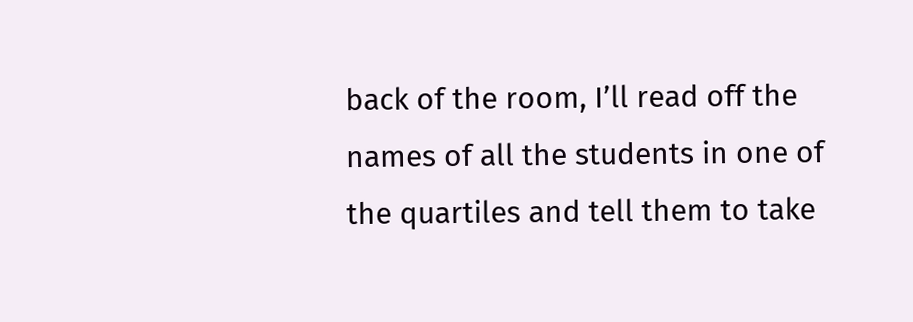back of the room, I’ll read off the names of all the students in one of the quartiles and tell them to take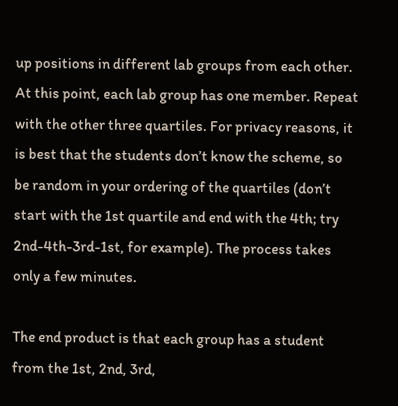up positions in different lab groups from each other. At this point, each lab group has one member. Repeat with the other three quartiles. For privacy reasons, it is best that the students don’t know the scheme, so be random in your ordering of the quartiles (don’t start with the 1st quartile and end with the 4th; try 2nd-4th-3rd-1st, for example). The process takes only a few minutes.

The end product is that each group has a student from the 1st, 2nd, 3rd,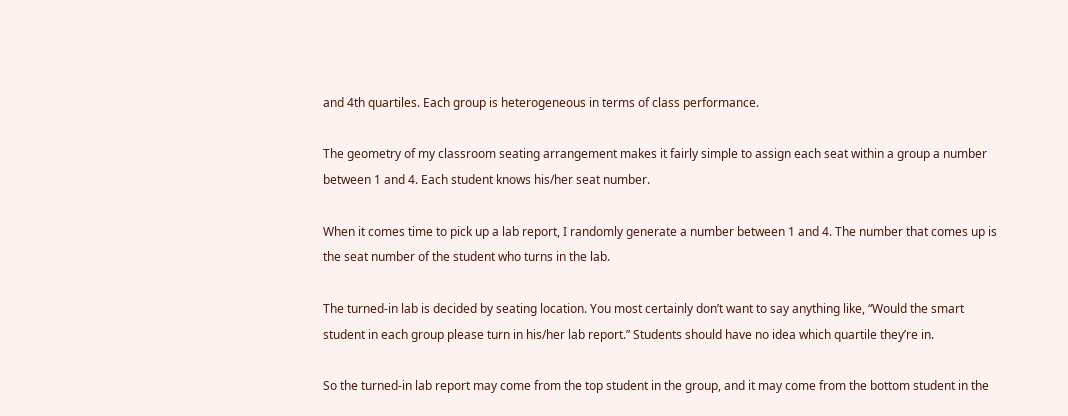and 4th quartiles. Each group is heterogeneous in terms of class performance.

The geometry of my classroom seating arrangement makes it fairly simple to assign each seat within a group a number between 1 and 4. Each student knows his/her seat number.

When it comes time to pick up a lab report, I randomly generate a number between 1 and 4. The number that comes up is the seat number of the student who turns in the lab.

The turned-in lab is decided by seating location. You most certainly don’t want to say anything like, “Would the smart student in each group please turn in his/her lab report.” Students should have no idea which quartile they’re in.

So the turned-in lab report may come from the top student in the group, and it may come from the bottom student in the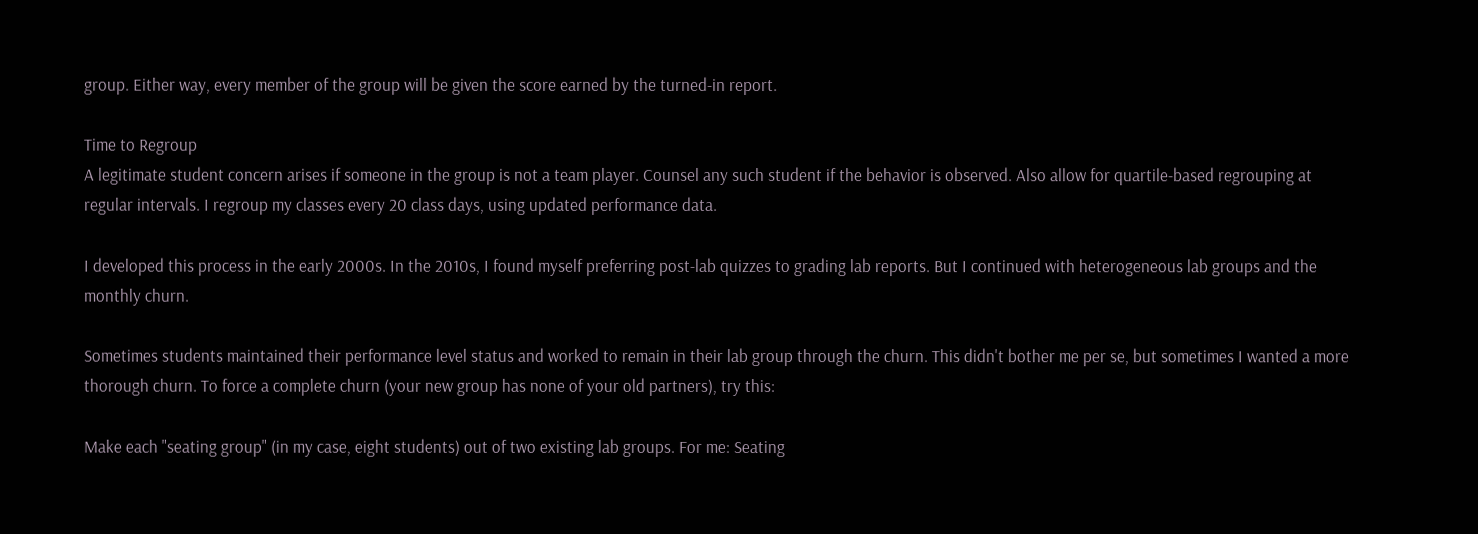group. Either way, every member of the group will be given the score earned by the turned-in report.

Time to Regroup
A legitimate student concern arises if someone in the group is not a team player. Counsel any such student if the behavior is observed. Also allow for quartile-based regrouping at regular intervals. I regroup my classes every 20 class days, using updated performance data.

I developed this process in the early 2000s. In the 2010s, I found myself preferring post-lab quizzes to grading lab reports. But I continued with heterogeneous lab groups and the monthly churn.

Sometimes students maintained their performance level status and worked to remain in their lab group through the churn. This didn't bother me per se, but sometimes I wanted a more thorough churn. To force a complete churn (your new group has none of your old partners), try this:

Make each "seating group" (in my case, eight students) out of two existing lab groups. For me: Seating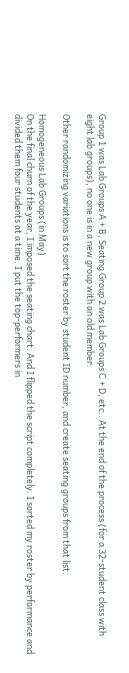Group 1 was Lab Groups A + B, Seating Group 2 was Lab Groups C + D, etc.. At the end of the process (for a 32-student class with eight lab groups), no one is in a new group with an old member.

Other randomizing variations is to sort the roster by student ID number, and create seating groups from that list.

Homogeneous Lab Groups (in May)
On the final churn of the year, I imposed the seating chart. And I flipped the script completely. I sorted my roster by performance and divided them four students at a time. I put the top-performers in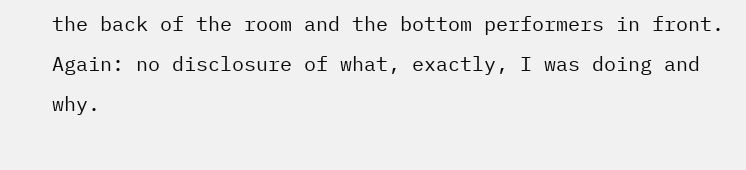the back of the room and the bottom performers in front. Again: no disclosure of what, exactly, I was doing and why.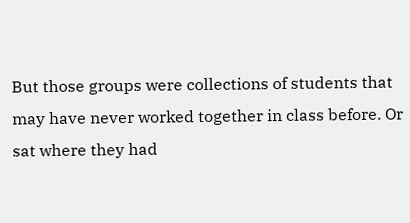But those groups were collections of students that may have never worked together in class before. Or sat where they had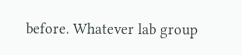before. Whatever lab group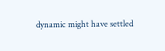dynamic might have settled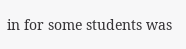in for some students was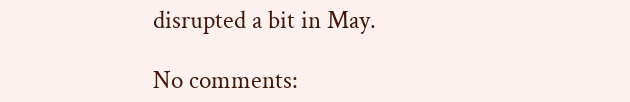disrupted a bit in May.

No comments: